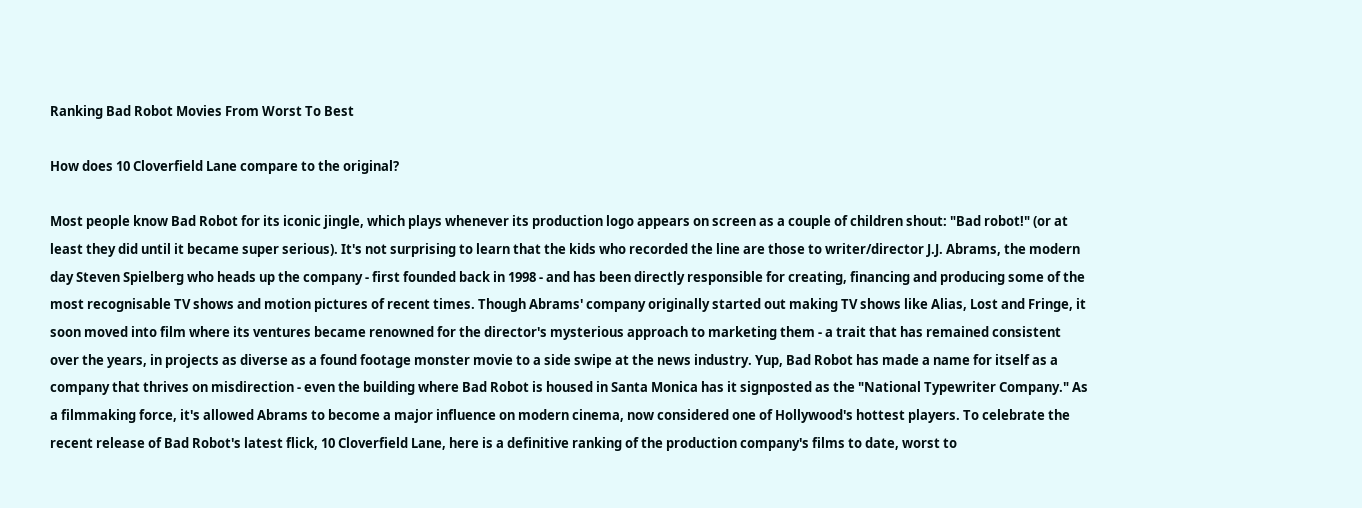Ranking Bad Robot Movies From Worst To Best

How does 10 Cloverfield Lane compare to the original?

Most people know Bad Robot for its iconic jingle, which plays whenever its production logo appears on screen as a couple of children shout: "Bad robot!" (or at least they did until it became super serious). It's not surprising to learn that the kids who recorded the line are those to writer/director J.J. Abrams, the modern day Steven Spielberg who heads up the company - first founded back in 1998 - and has been directly responsible for creating, financing and producing some of the most recognisable TV shows and motion pictures of recent times. Though Abrams' company originally started out making TV shows like Alias, Lost and Fringe, it soon moved into film where its ventures became renowned for the director's mysterious approach to marketing them - a trait that has remained consistent over the years, in projects as diverse as a found footage monster movie to a side swipe at the news industry. Yup, Bad Robot has made a name for itself as a company that thrives on misdirection - even the building where Bad Robot is housed in Santa Monica has it signposted as the "National Typewriter Company." As a filmmaking force, it's allowed Abrams to become a major influence on modern cinema, now considered one of Hollywood's hottest players. To celebrate the recent release of Bad Robot's latest flick, 10 Cloverfield Lane, here is a definitive ranking of the production company's films to date, worst to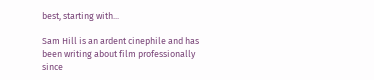best, starting with...

Sam Hill is an ardent cinephile and has been writing about film professionally since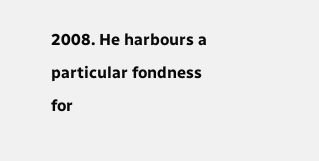2008. He harbours a particular fondness for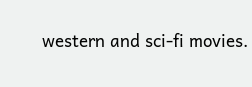western and sci-fi movies.